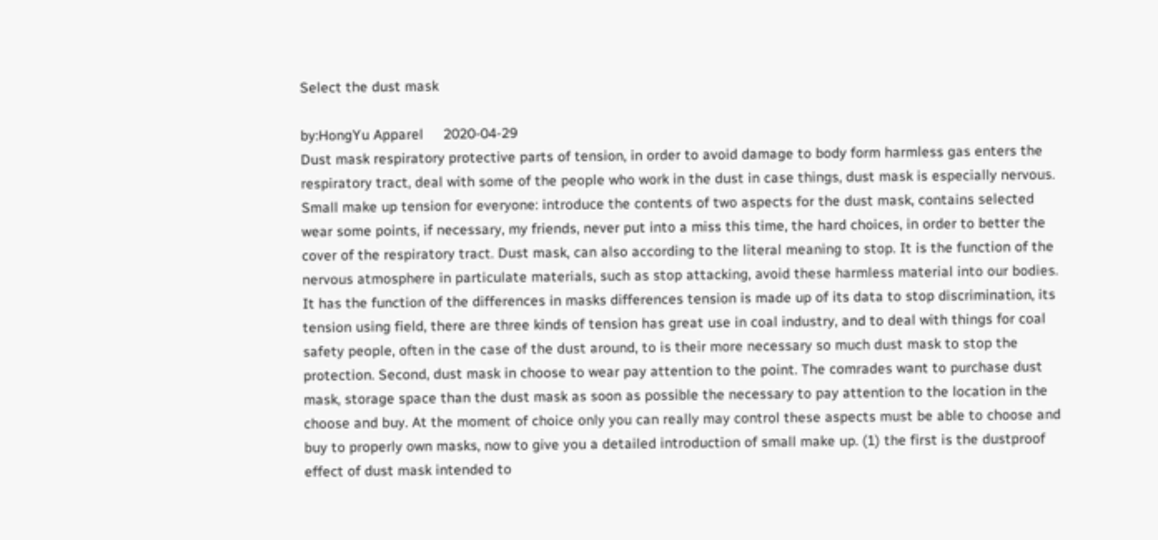Select the dust mask

by:HongYu Apparel     2020-04-29
Dust mask respiratory protective parts of tension, in order to avoid damage to body form harmless gas enters the respiratory tract, deal with some of the people who work in the dust in case things, dust mask is especially nervous. Small make up tension for everyone: introduce the contents of two aspects for the dust mask, contains selected wear some points, if necessary, my friends, never put into a miss this time, the hard choices, in order to better the cover of the respiratory tract. Dust mask, can also according to the literal meaning to stop. It is the function of the nervous atmosphere in particulate materials, such as stop attacking, avoid these harmless material into our bodies. It has the function of the differences in masks differences tension is made up of its data to stop discrimination, its tension using field, there are three kinds of tension has great use in coal industry, and to deal with things for coal safety people, often in the case of the dust around, to is their more necessary so much dust mask to stop the protection. Second, dust mask in choose to wear pay attention to the point. The comrades want to purchase dust mask, storage space than the dust mask as soon as possible the necessary to pay attention to the location in the choose and buy. At the moment of choice only you can really may control these aspects must be able to choose and buy to properly own masks, now to give you a detailed introduction of small make up. (1) the first is the dustproof effect of dust mask intended to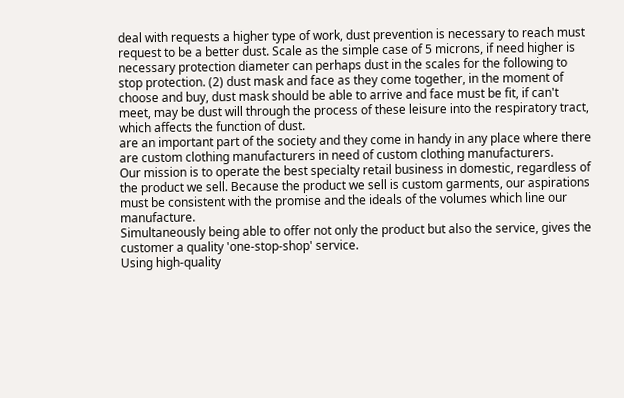deal with requests a higher type of work, dust prevention is necessary to reach must request to be a better dust. Scale as the simple case of 5 microns, if need higher is necessary protection diameter can perhaps dust in the scales for the following to stop protection. (2) dust mask and face as they come together, in the moment of choose and buy, dust mask should be able to arrive and face must be fit, if can't meet, may be dust will through the process of these leisure into the respiratory tract, which affects the function of dust.
are an important part of the society and they come in handy in any place where there are custom clothing manufacturers in need of custom clothing manufacturers.
Our mission is to operate the best specialty retail business in domestic, regardless of the product we sell. Because the product we sell is custom garments, our aspirations must be consistent with the promise and the ideals of the volumes which line our manufacture.
Simultaneously being able to offer not only the product but also the service, gives the customer a quality 'one-stop-shop' service.
Using high-quality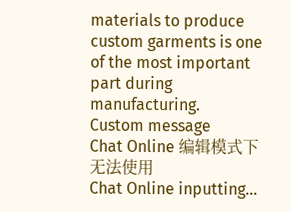materials to produce custom garments is one of the most important part during manufacturing.
Custom message
Chat Online 编辑模式下无法使用
Chat Online inputting...